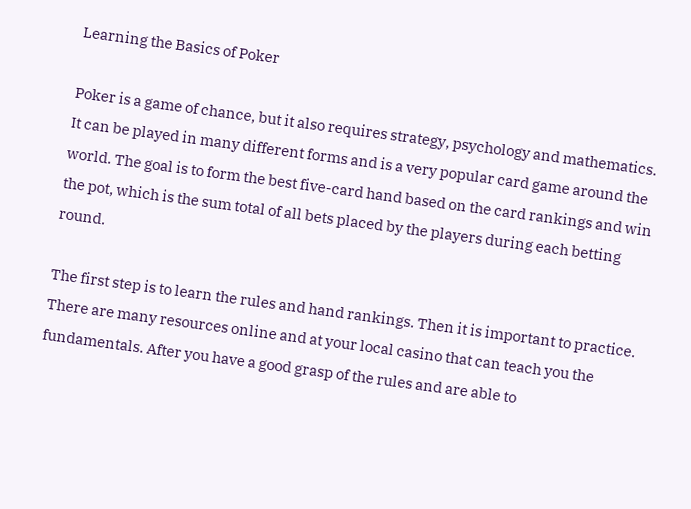Learning the Basics of Poker

Poker is a game of chance, but it also requires strategy, psychology and mathematics. It can be played in many different forms and is a very popular card game around the world. The goal is to form the best five-card hand based on the card rankings and win the pot, which is the sum total of all bets placed by the players during each betting round.

The first step is to learn the rules and hand rankings. Then it is important to practice. There are many resources online and at your local casino that can teach you the fundamentals. After you have a good grasp of the rules and are able to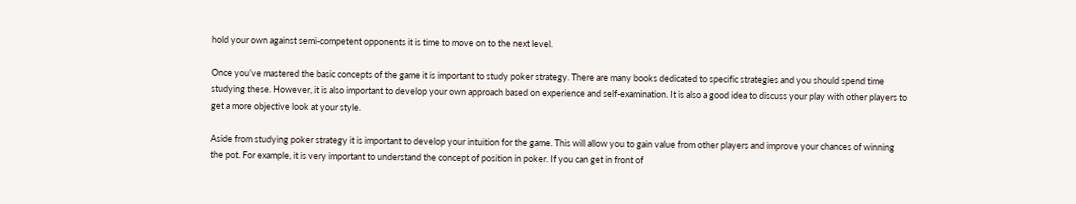hold your own against semi-competent opponents it is time to move on to the next level.

Once you’ve mastered the basic concepts of the game it is important to study poker strategy. There are many books dedicated to specific strategies and you should spend time studying these. However, it is also important to develop your own approach based on experience and self-examination. It is also a good idea to discuss your play with other players to get a more objective look at your style.

Aside from studying poker strategy it is important to develop your intuition for the game. This will allow you to gain value from other players and improve your chances of winning the pot. For example, it is very important to understand the concept of position in poker. If you can get in front of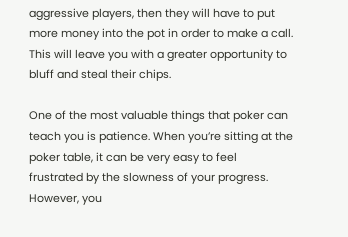aggressive players, then they will have to put more money into the pot in order to make a call. This will leave you with a greater opportunity to bluff and steal their chips.

One of the most valuable things that poker can teach you is patience. When you’re sitting at the poker table, it can be very easy to feel frustrated by the slowness of your progress. However, you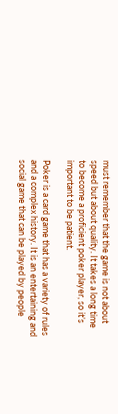must remember that the game is not about speed but about quality. It takes a long time to become a proficient poker player, so it’s important to be patient.

Poker is a card game that has a variety of rules and a complex history. It is an entertaining and social game that can be played by people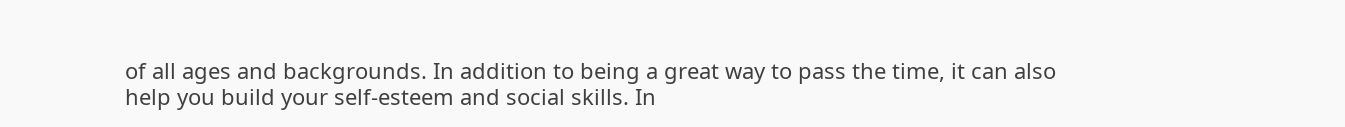of all ages and backgrounds. In addition to being a great way to pass the time, it can also help you build your self-esteem and social skills. In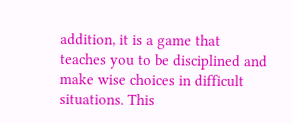addition, it is a game that teaches you to be disciplined and make wise choices in difficult situations. This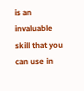is an invaluable skill that you can use in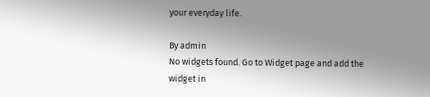your everyday life.

By admin
No widgets found. Go to Widget page and add the widget in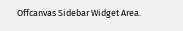Offcanvas Sidebar Widget Area.